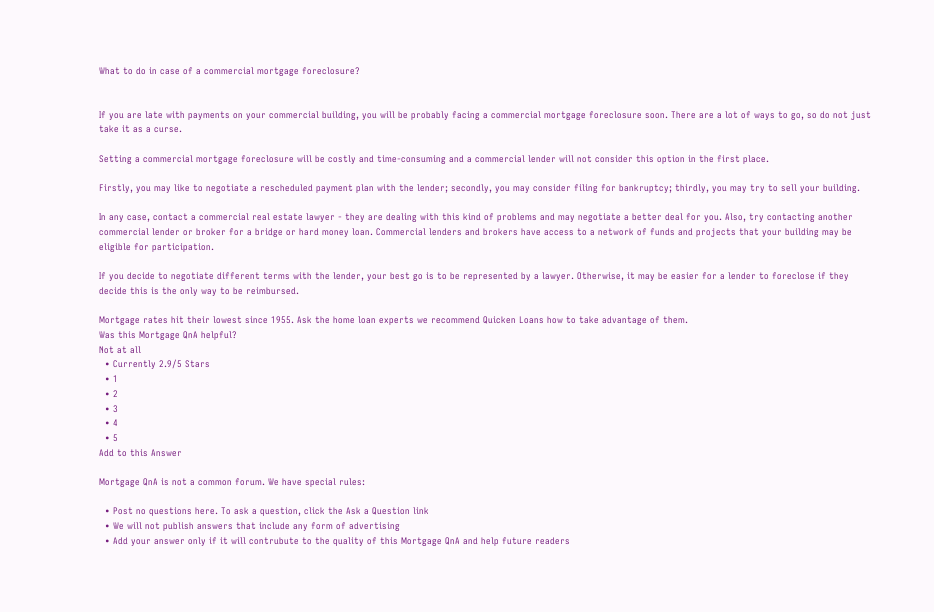What to do in case of a commercial mortgage foreclosure?


If you are late with payments on your commercial building, you will be probably facing a commercial mortgage foreclosure soon. There are a lot of ways to go, so do not just take it as a curse.

Setting a commercial mortgage foreclosure will be costly and time-consuming and a commercial lender will not consider this option in the first place.

Firstly, you may like to negotiate a rescheduled payment plan with the lender; secondly, you may consider filing for bankruptcy; thirdly, you may try to sell your building.

In any case, contact a commercial real estate lawyer - they are dealing with this kind of problems and may negotiate a better deal for you. Also, try contacting another commercial lender or broker for a bridge or hard money loan. Commercial lenders and brokers have access to a network of funds and projects that your building may be eligible for participation.

If you decide to negotiate different terms with the lender, your best go is to be represented by a lawyer. Otherwise, it may be easier for a lender to foreclose if they decide this is the only way to be reimbursed.

Mortgage rates hit their lowest since 1955. Ask the home loan experts we recommend Quicken Loans how to take advantage of them.
Was this Mortgage QnA helpful?
Not at all
  • Currently 2.9/5 Stars
  • 1
  • 2
  • 3
  • 4
  • 5
Add to this Answer

Mortgage QnA is not a common forum. We have special rules:

  • Post no questions here. To ask a question, click the Ask a Question link
  • We will not publish answers that include any form of advertising
  • Add your answer only if it will contrubute to the quality of this Mortgage QnA and help future readers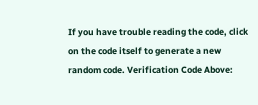If you have trouble reading the code, click on the code itself to generate a new random code. Verification Code Above: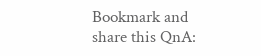Bookmark and share this QnA: